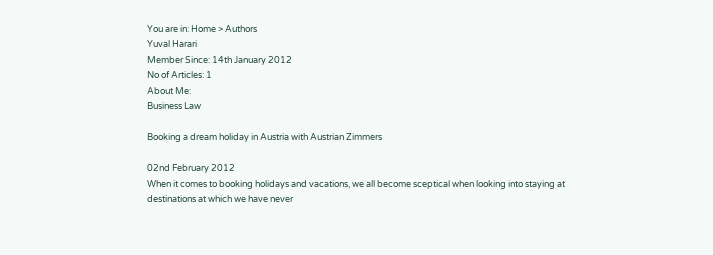You are in: Home > Authors
Yuval Harari
Member Since: 14th January 2012
No of Articles: 1
About Me:
Business Law

Booking a dream holiday in Austria with Austrian Zimmers

02nd February 2012
When it comes to booking holidays and vacations, we all become sceptical when looking into staying at destinations at which we have never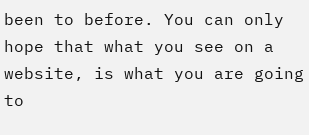been to before. You can only hope that what you see on a website, is what you are going to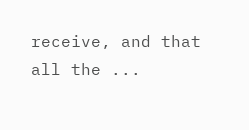receive, and that all the ...